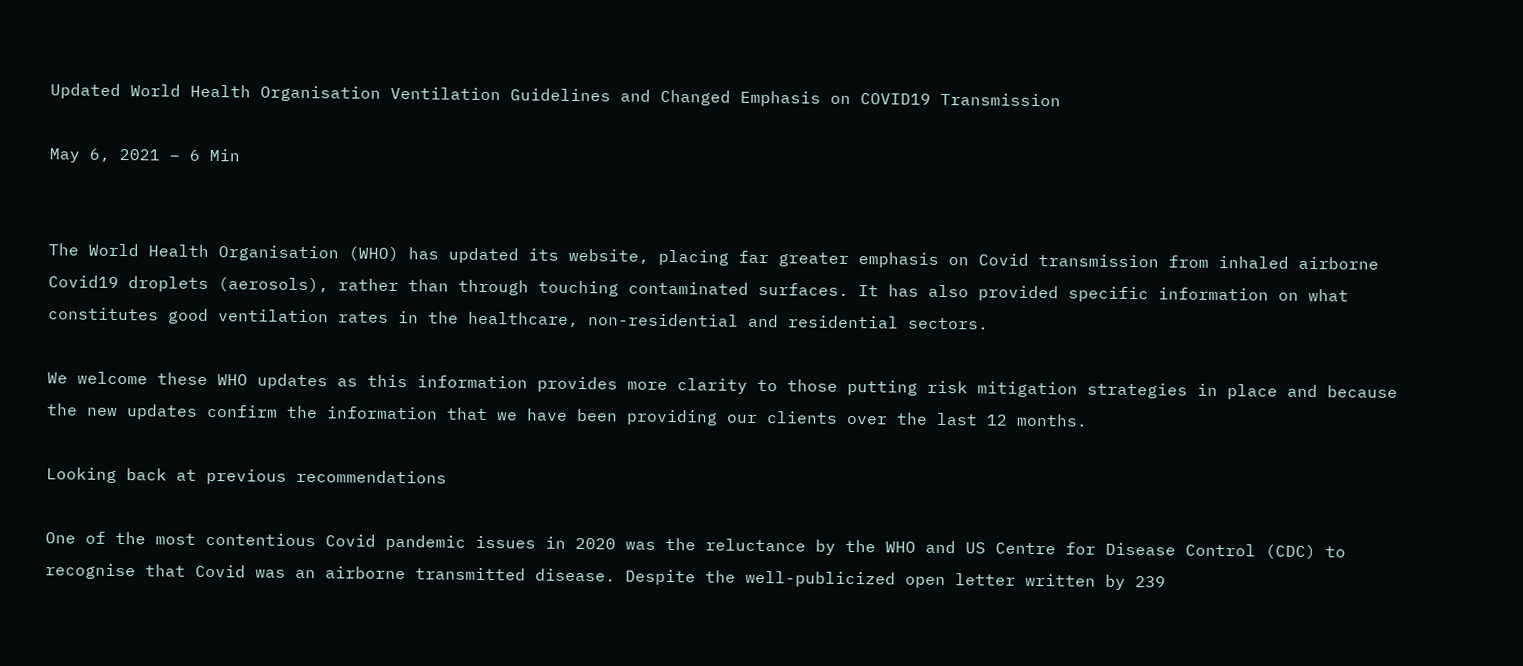Updated World Health Organisation Ventilation Guidelines and Changed Emphasis on COVID19 Transmission

May 6, 2021 – 6 Min


The World Health Organisation (WHO) has updated its website, placing far greater emphasis on Covid transmission from inhaled airborne Covid19 droplets (aerosols), rather than through touching contaminated surfaces. It has also provided specific information on what constitutes good ventilation rates in the healthcare, non-residential and residential sectors.

We welcome these WHO updates as this information provides more clarity to those putting risk mitigation strategies in place and because the new updates confirm the information that we have been providing our clients over the last 12 months.

Looking back at previous recommendations

One of the most contentious Covid pandemic issues in 2020 was the reluctance by the WHO and US Centre for Disease Control (CDC) to recognise that Covid was an airborne transmitted disease. Despite the well-publicized open letter written by 239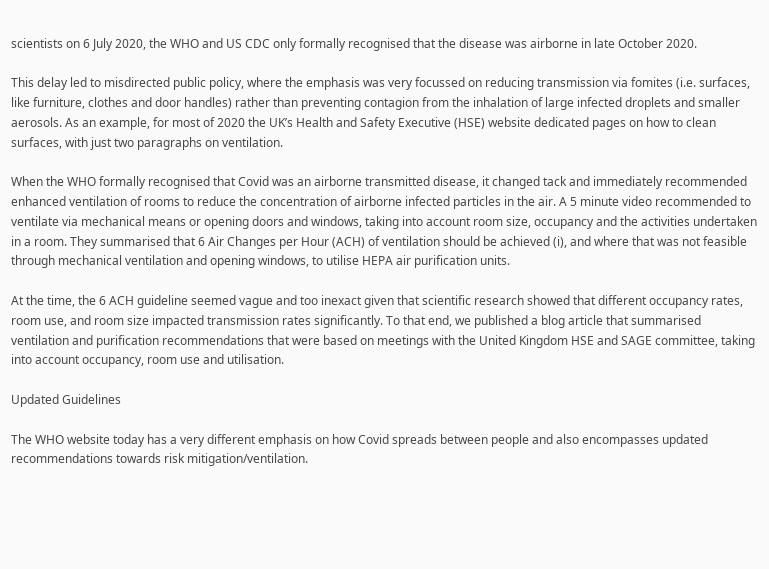scientists on 6 July 2020, the WHO and US CDC only formally recognised that the disease was airborne in late October 2020.

This delay led to misdirected public policy, where the emphasis was very focussed on reducing transmission via fomites (i.e. surfaces, like furniture, clothes and door handles) rather than preventing contagion from the inhalation of large infected droplets and smaller aerosols. As an example, for most of 2020 the UK’s Health and Safety Executive (HSE) website dedicated pages on how to clean surfaces, with just two paragraphs on ventilation.

When the WHO formally recognised that Covid was an airborne transmitted disease, it changed tack and immediately recommended enhanced ventilation of rooms to reduce the concentration of airborne infected particles in the air. A 5 minute video recommended to ventilate via mechanical means or opening doors and windows, taking into account room size, occupancy and the activities undertaken in a room. They summarised that 6 Air Changes per Hour (ACH) of ventilation should be achieved (i), and where that was not feasible through mechanical ventilation and opening windows, to utilise HEPA air purification units.

At the time, the 6 ACH guideline seemed vague and too inexact given that scientific research showed that different occupancy rates, room use, and room size impacted transmission rates significantly. To that end, we published a blog article that summarised ventilation and purification recommendations that were based on meetings with the United Kingdom HSE and SAGE committee, taking into account occupancy, room use and utilisation.

Updated Guidelines

The WHO website today has a very different emphasis on how Covid spreads between people and also encompasses updated recommendations towards risk mitigation/ventilation.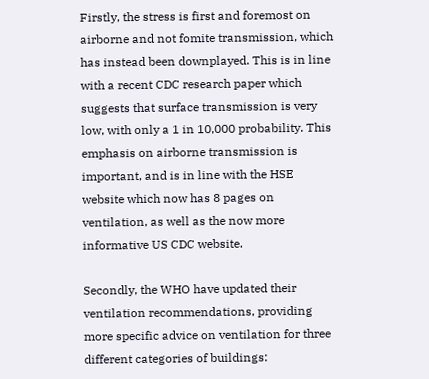Firstly, the stress is first and foremost on airborne and not fomite transmission, which has instead been downplayed. This is in line with a recent CDC research paper which suggests that surface transmission is very low, with only a 1 in 10,000 probability. This emphasis on airborne transmission is important, and is in line with the HSE website which now has 8 pages on ventilation, as well as the now more informative US CDC website.

Secondly, the WHO have updated their ventilation recommendations, providing more specific advice on ventilation for three different categories of buildings: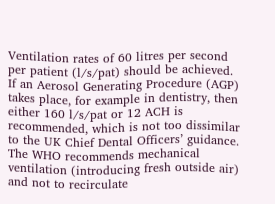Ventilation rates of 60 litres per second per patient (l/s/pat) should be achieved. If an Aerosol Generating Procedure (AGP) takes place, for example in dentistry, then either 160 l/s/pat or 12 ACH is recommended, which is not too dissimilar to the UK Chief Dental Officers’ guidance. The WHO recommends mechanical ventilation (introducing fresh outside air) and not to recirculate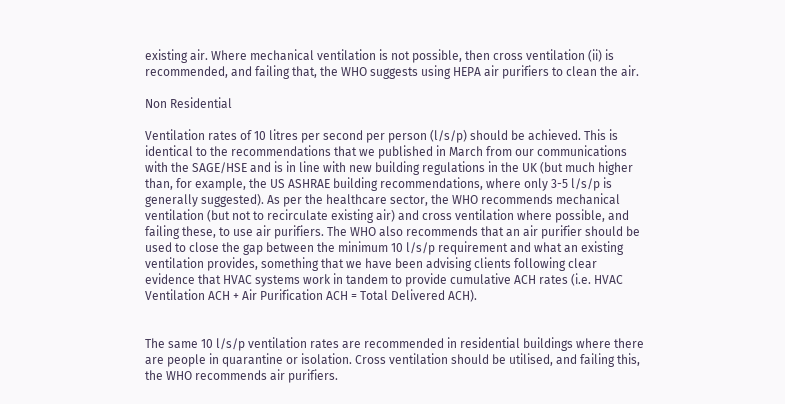existing air. Where mechanical ventilation is not possible, then cross ventilation (ii) is recommended, and failing that, the WHO suggests using HEPA air purifiers to clean the air.

Non Residential

Ventilation rates of 10 litres per second per person (l/s/p) should be achieved. This is identical to the recommendations that we published in March from our communications with the SAGE/HSE and is in line with new building regulations in the UK (but much higher than, for example, the US ASHRAE building recommendations, where only 3-5 l/s/p is generally suggested). As per the healthcare sector, the WHO recommends mechanical ventilation (but not to recirculate existing air) and cross ventilation where possible, and failing these, to use air purifiers. The WHO also recommends that an air purifier should be used to close the gap between the minimum 10 l/s/p requirement and what an existing ventilation provides, something that we have been advising clients following clear evidence that HVAC systems work in tandem to provide cumulative ACH rates (i.e. HVAC Ventilation ACH + Air Purification ACH = Total Delivered ACH).


The same 10 l/s/p ventilation rates are recommended in residential buildings where there are people in quarantine or isolation. Cross ventilation should be utilised, and failing this, the WHO recommends air purifiers.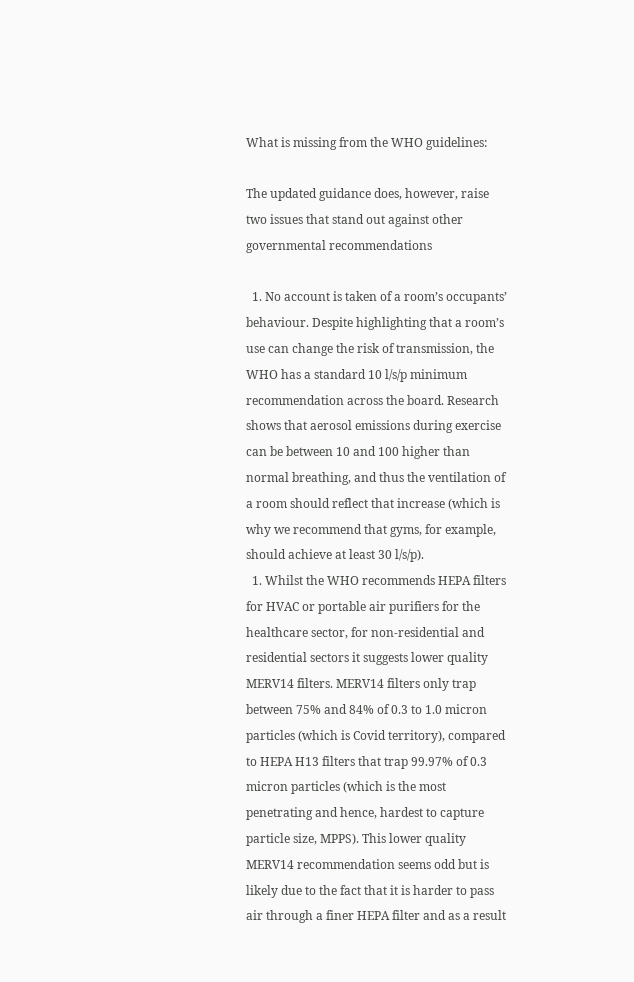What is missing from the WHO guidelines:

The updated guidance does, however, raise two issues that stand out against other governmental recommendations

  1. No account is taken of a room’s occupants’ behaviour. Despite highlighting that a room’s use can change the risk of transmission, the WHO has a standard 10 l/s/p minimum recommendation across the board. Research shows that aerosol emissions during exercise can be between 10 and 100 higher than normal breathing, and thus the ventilation of a room should reflect that increase (which is why we recommend that gyms, for example, should achieve at least 30 l/s/p).
  1. Whilst the WHO recommends HEPA filters for HVAC or portable air purifiers for the healthcare sector, for non-residential and residential sectors it suggests lower quality MERV14 filters. MERV14 filters only trap between 75% and 84% of 0.3 to 1.0 micron particles (which is Covid territory), compared to HEPA H13 filters that trap 99.97% of 0.3 micron particles (which is the most penetrating and hence, hardest to capture particle size, MPPS). This lower quality MERV14 recommendation seems odd but is likely due to the fact that it is harder to pass air through a finer HEPA filter and as a result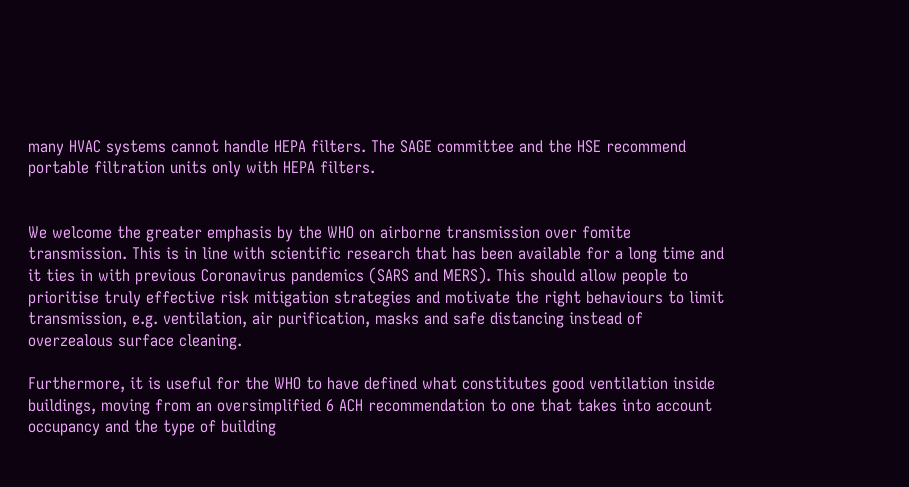many HVAC systems cannot handle HEPA filters. The SAGE committee and the HSE recommend portable filtration units only with HEPA filters.


We welcome the greater emphasis by the WHO on airborne transmission over fomite transmission. This is in line with scientific research that has been available for a long time and it ties in with previous Coronavirus pandemics (SARS and MERS). This should allow people to prioritise truly effective risk mitigation strategies and motivate the right behaviours to limit transmission, e.g. ventilation, air purification, masks and safe distancing instead of overzealous surface cleaning.

Furthermore, it is useful for the WHO to have defined what constitutes good ventilation inside buildings, moving from an oversimplified 6 ACH recommendation to one that takes into account occupancy and the type of building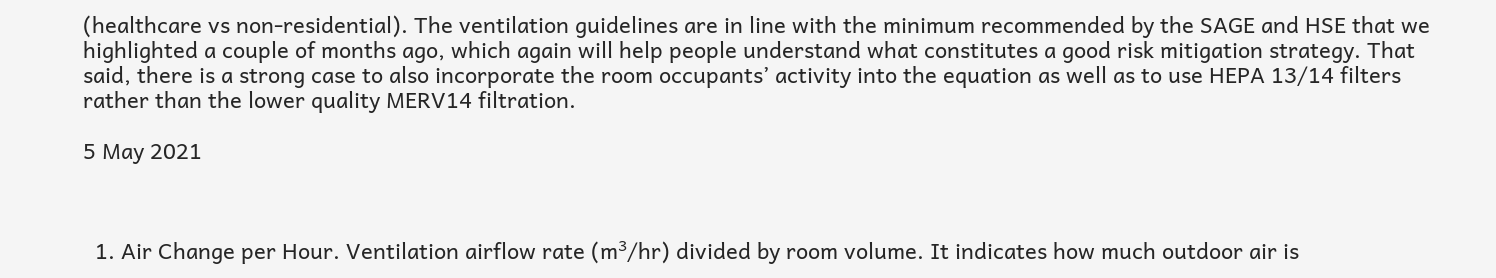(healthcare vs non-residential). The ventilation guidelines are in line with the minimum recommended by the SAGE and HSE that we highlighted a couple of months ago, which again will help people understand what constitutes a good risk mitigation strategy. That said, there is a strong case to also incorporate the room occupants’ activity into the equation as well as to use HEPA 13/14 filters rather than the lower quality MERV14 filtration.

5 May 2021



  1. Air Change per Hour. Ventilation airflow rate (m³/hr) divided by room volume. It indicates how much outdoor air is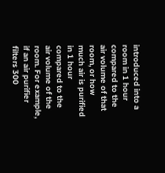introduced into a room in 1 hour compared to the air volume of that room, or how much air is purified in 1 hour compared to the air volume of the room. For example, if an air purifier filters 300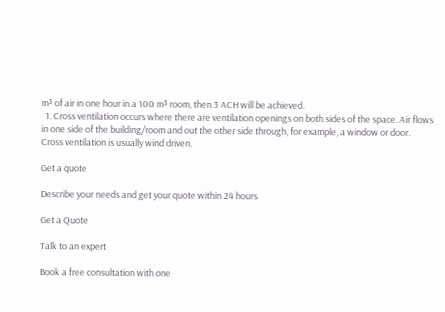m³ of air in one hour in a 100 m³ room, then 3 ACH will be achieved.
  1. Cross ventilation occurs where there are ventilation openings on both sides of the space. Air flows in one side of the building/room and out the other side through, for example, a window or door. Cross ventilation is usually wind driven.

Get a quote

Describe your needs and get your quote within 24 hours

Get a Quote

Talk to an expert

Book a free consultation with one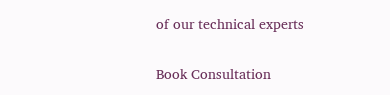of our technical experts

Book Consultation